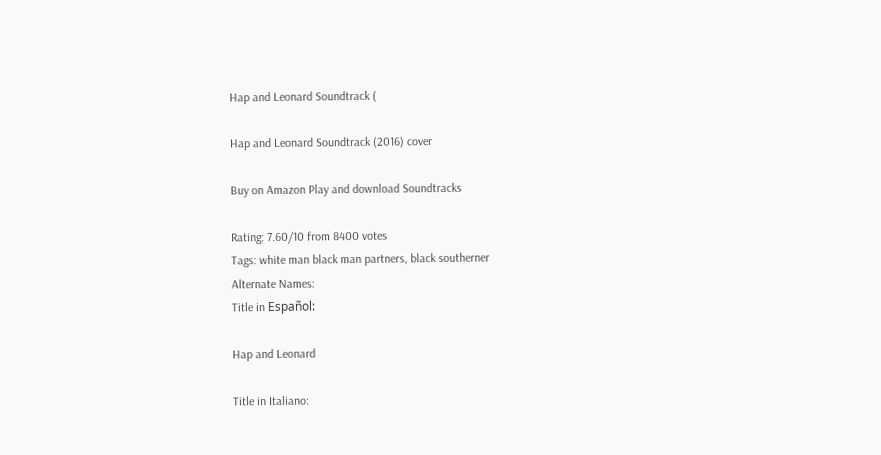Hap and Leonard Soundtrack (

Hap and Leonard Soundtrack (2016) cover

Buy on Amazon Play and download Soundtracks

Rating: 7.60/10 from 8400 votes
Tags: white man black man partners, black southerner
Alternate Names:
Title in Español:

Hap and Leonard

Title in Italiano: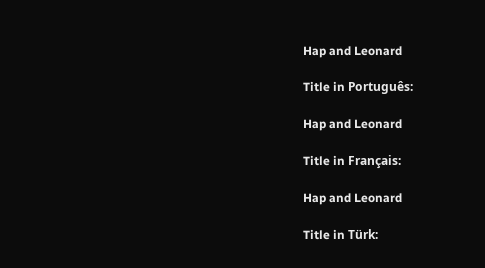Hap and Leonard

Title in Português:

Hap and Leonard

Title in Français:

Hap and Leonard

Title in Türk: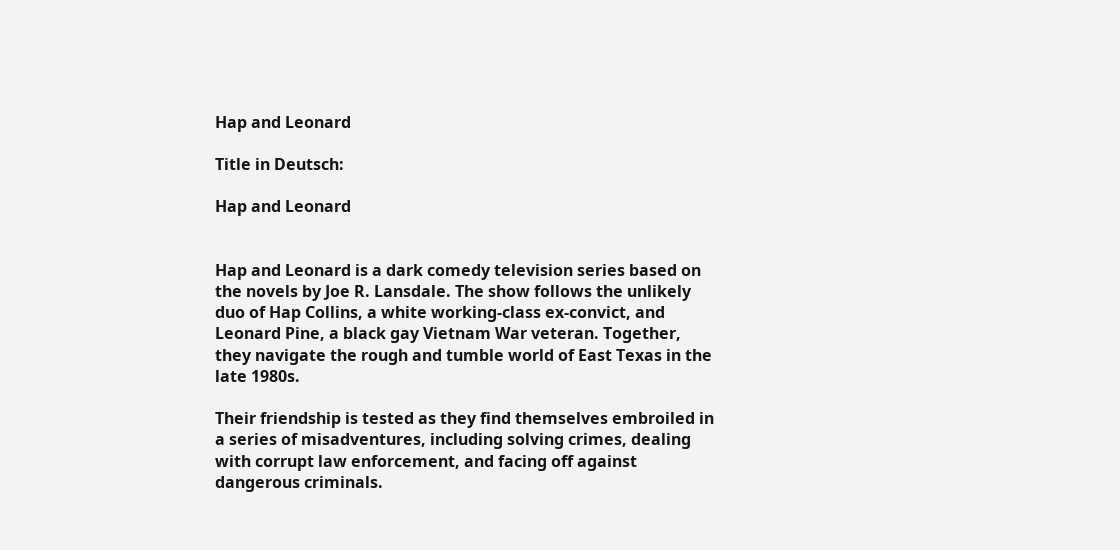Hap and Leonard

Title in Deutsch:

Hap and Leonard


Hap and Leonard is a dark comedy television series based on the novels by Joe R. Lansdale. The show follows the unlikely duo of Hap Collins, a white working-class ex-convict, and Leonard Pine, a black gay Vietnam War veteran. Together, they navigate the rough and tumble world of East Texas in the late 1980s.

Their friendship is tested as they find themselves embroiled in a series of misadventures, including solving crimes, dealing with corrupt law enforcement, and facing off against dangerous criminals.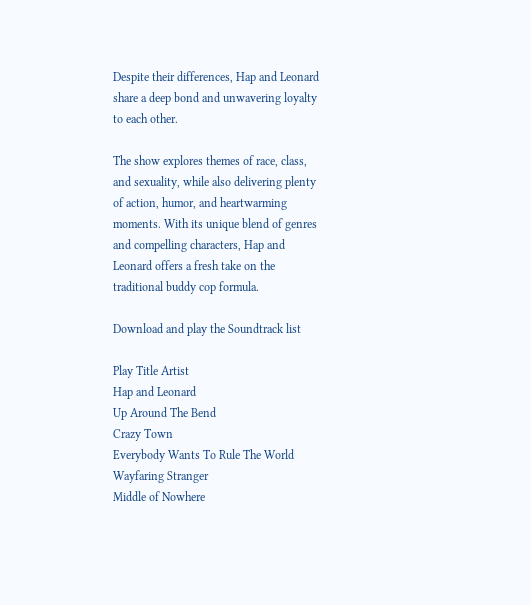Despite their differences, Hap and Leonard share a deep bond and unwavering loyalty to each other.

The show explores themes of race, class, and sexuality, while also delivering plenty of action, humor, and heartwarming moments. With its unique blend of genres and compelling characters, Hap and Leonard offers a fresh take on the traditional buddy cop formula.

Download and play the Soundtrack list

Play Title Artist
Hap and Leonard
Up Around The Bend
Crazy Town
Everybody Wants To Rule The World
Wayfaring Stranger
Middle of Nowhere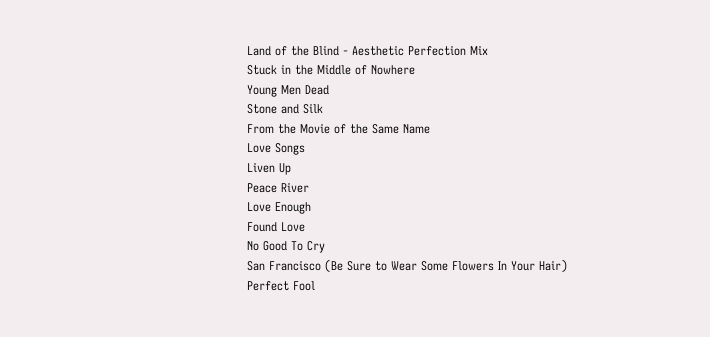Land of the Blind - Aesthetic Perfection Mix
Stuck in the Middle of Nowhere
Young Men Dead
Stone and Silk
From the Movie of the Same Name
Love Songs
Liven Up
Peace River
Love Enough
Found Love
No Good To Cry
San Francisco (Be Sure to Wear Some Flowers In Your Hair)
Perfect Fool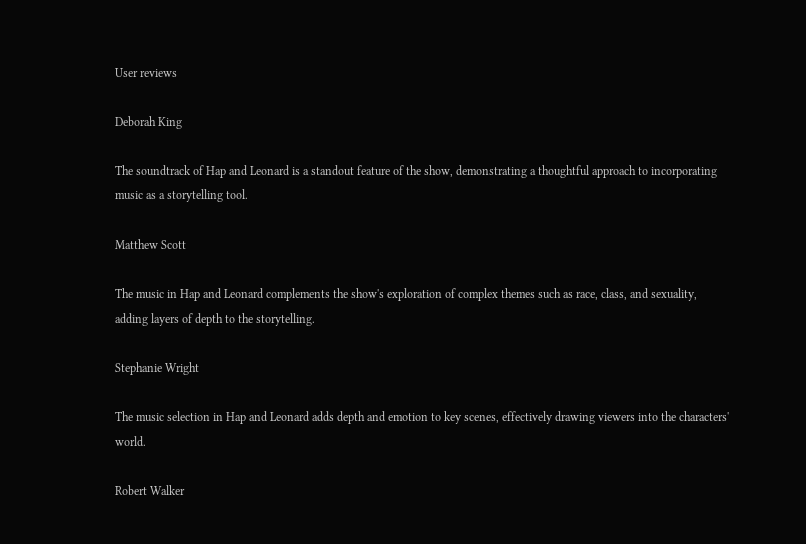User reviews

Deborah King

The soundtrack of Hap and Leonard is a standout feature of the show, demonstrating a thoughtful approach to incorporating music as a storytelling tool.

Matthew Scott

The music in Hap and Leonard complements the show's exploration of complex themes such as race, class, and sexuality, adding layers of depth to the storytelling.

Stephanie Wright

The music selection in Hap and Leonard adds depth and emotion to key scenes, effectively drawing viewers into the characters' world.

Robert Walker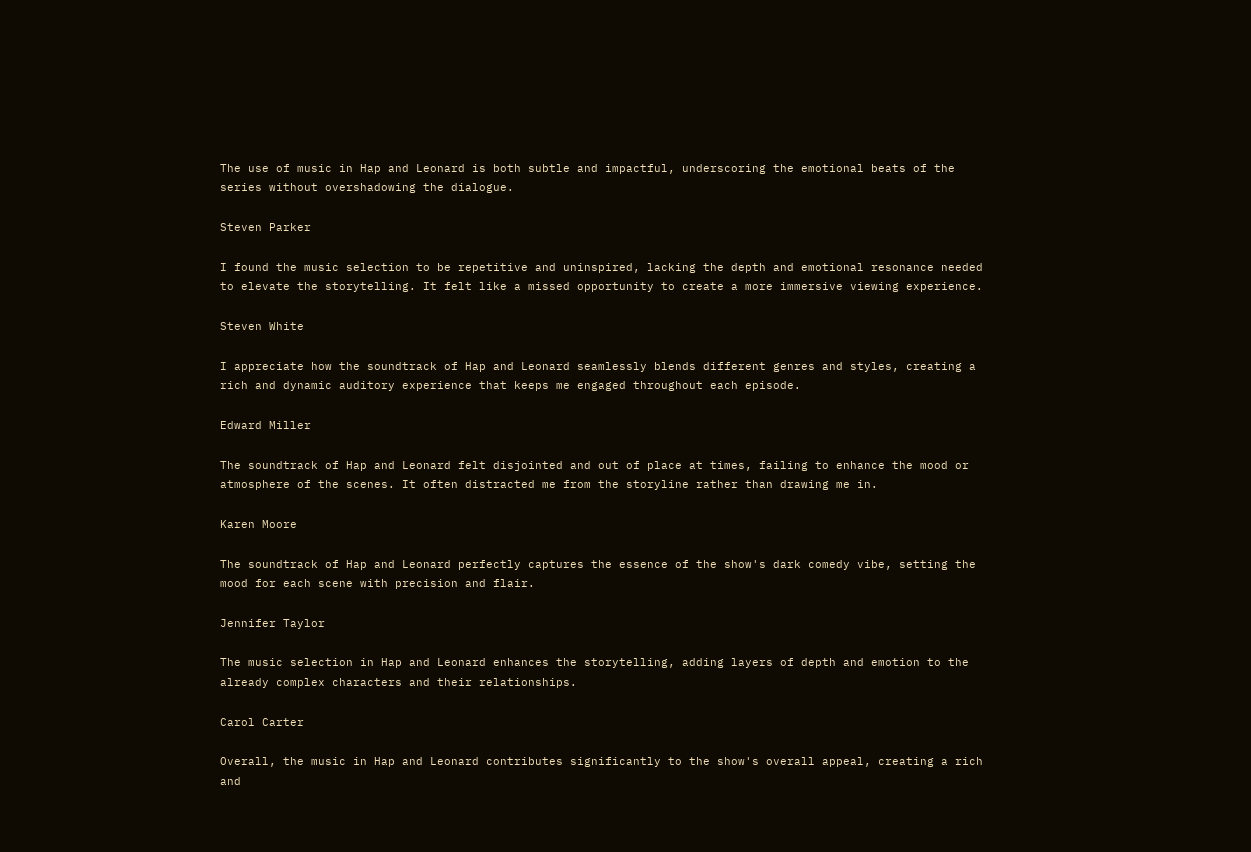The use of music in Hap and Leonard is both subtle and impactful, underscoring the emotional beats of the series without overshadowing the dialogue.

Steven Parker

I found the music selection to be repetitive and uninspired, lacking the depth and emotional resonance needed to elevate the storytelling. It felt like a missed opportunity to create a more immersive viewing experience.

Steven White

I appreciate how the soundtrack of Hap and Leonard seamlessly blends different genres and styles, creating a rich and dynamic auditory experience that keeps me engaged throughout each episode.

Edward Miller

The soundtrack of Hap and Leonard felt disjointed and out of place at times, failing to enhance the mood or atmosphere of the scenes. It often distracted me from the storyline rather than drawing me in.

Karen Moore

The soundtrack of Hap and Leonard perfectly captures the essence of the show's dark comedy vibe, setting the mood for each scene with precision and flair.

Jennifer Taylor

The music selection in Hap and Leonard enhances the storytelling, adding layers of depth and emotion to the already complex characters and their relationships.

Carol Carter

Overall, the music in Hap and Leonard contributes significantly to the show's overall appeal, creating a rich and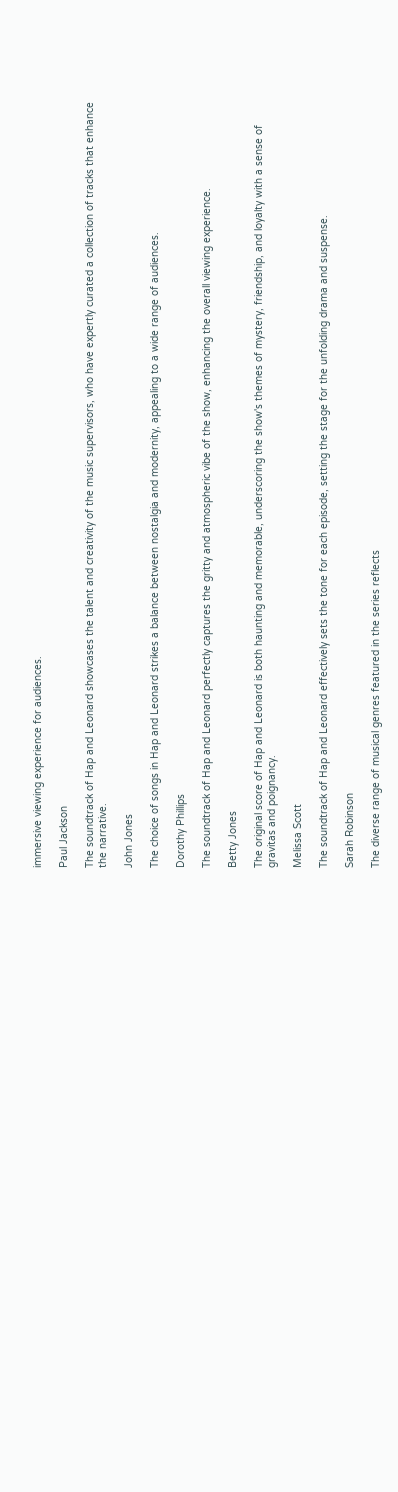immersive viewing experience for audiences.

Paul Jackson

The soundtrack of Hap and Leonard showcases the talent and creativity of the music supervisors, who have expertly curated a collection of tracks that enhance the narrative.

John Jones

The choice of songs in Hap and Leonard strikes a balance between nostalgia and modernity, appealing to a wide range of audiences.

Dorothy Phillips

The soundtrack of Hap and Leonard perfectly captures the gritty and atmospheric vibe of the show, enhancing the overall viewing experience.

Betty Jones

The original score of Hap and Leonard is both haunting and memorable, underscoring the show's themes of mystery, friendship, and loyalty with a sense of gravitas and poignancy.

Melissa Scott

The soundtrack of Hap and Leonard effectively sets the tone for each episode, setting the stage for the unfolding drama and suspense.

Sarah Robinson

The diverse range of musical genres featured in the series reflects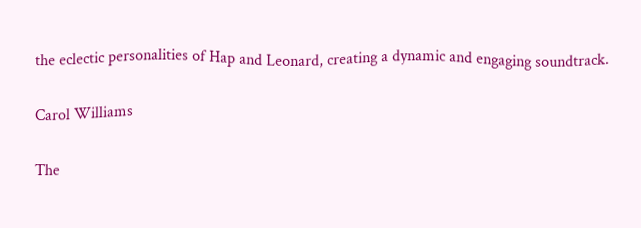the eclectic personalities of Hap and Leonard, creating a dynamic and engaging soundtrack.

Carol Williams

The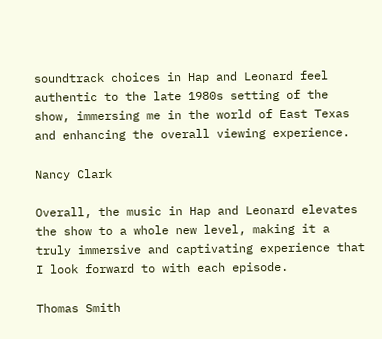soundtrack choices in Hap and Leonard feel authentic to the late 1980s setting of the show, immersing me in the world of East Texas and enhancing the overall viewing experience.

Nancy Clark

Overall, the music in Hap and Leonard elevates the show to a whole new level, making it a truly immersive and captivating experience that I look forward to with each episode.

Thomas Smith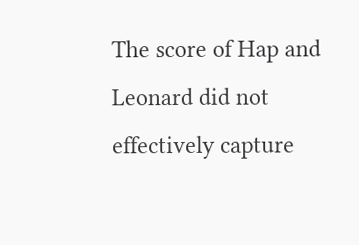The score of Hap and Leonard did not effectively capture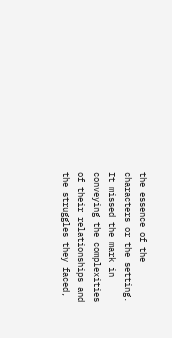the essence of the characters or the setting. It missed the mark in conveying the complexities of their relationships and the struggles they faced,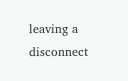leaving a disconnect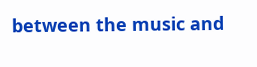between the music and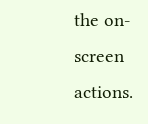the on-screen actions.